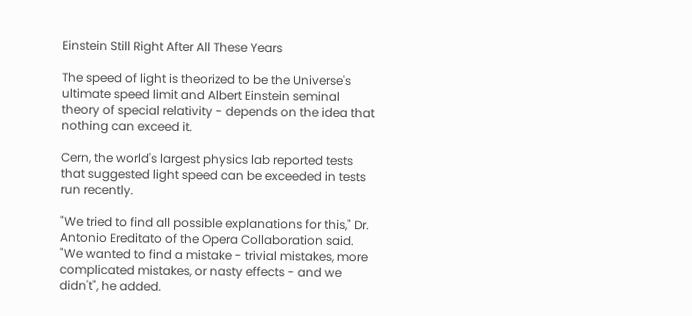Einstein Still Right After All These Years

The speed of light is theorized to be the Universe's ultimate speed limit and Albert Einstein seminal theory of special relativity - depends on the idea that nothing can exceed it.

Cern, the world's largest physics lab reported tests that suggested light speed can be exceeded in tests run recently.

"We tried to find all possible explanations for this," Dr. Antonio Ereditato of the Opera Collaboration said.  "We wanted to find a mistake - trivial mistakes, more complicated mistakes, or nasty effects - and we didn't", he added.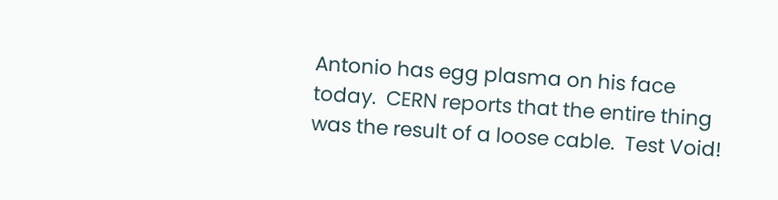Antonio has egg plasma on his face today.  CERN reports that the entire thing was the result of a loose cable.  Test Void!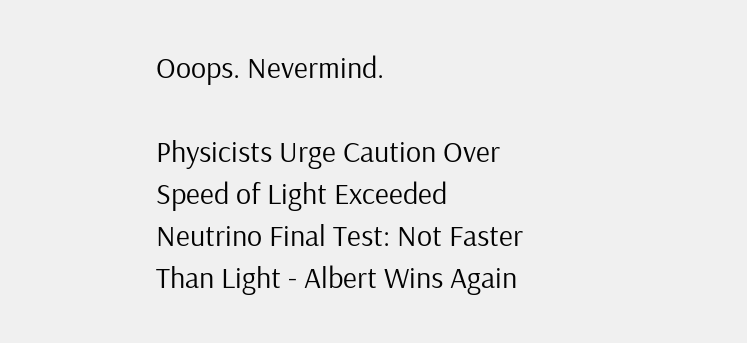Ooops. Nevermind.

Physicists Urge Caution Over Speed of Light Exceeded
Neutrino Final Test: Not Faster Than Light - Albert Wins Again